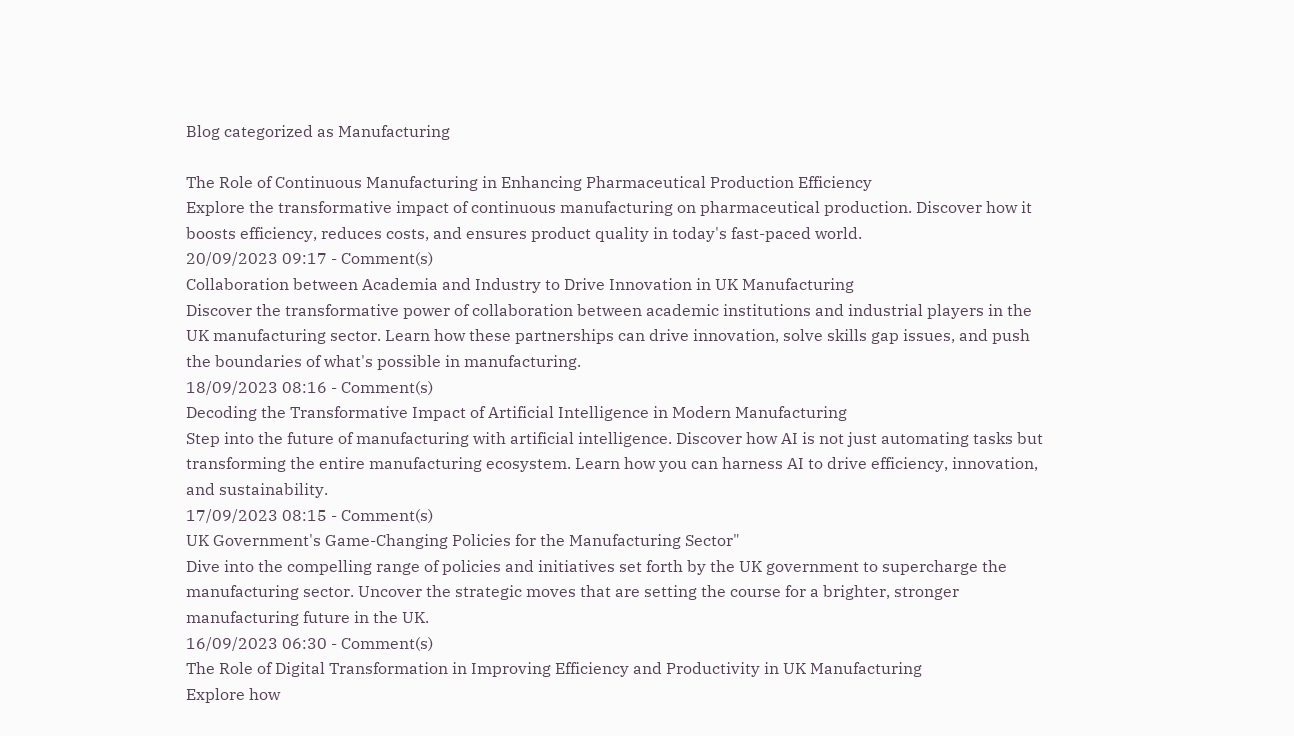Blog categorized as Manufacturing

The Role of Continuous Manufacturing in Enhancing Pharmaceutical Production Efficiency
Explore the transformative impact of continuous manufacturing on pharmaceutical production. Discover how it boosts efficiency, reduces costs, and ensures product quality in today's fast-paced world.
20/09/2023 09:17 - Comment(s)
Collaboration between Academia and Industry to Drive Innovation in UK Manufacturing
Discover the transformative power of collaboration between academic institutions and industrial players in the UK manufacturing sector. Learn how these partnerships can drive innovation, solve skills gap issues, and push the boundaries of what's possible in manufacturing.
18/09/2023 08:16 - Comment(s)
Decoding the Transformative Impact of Artificial Intelligence in Modern Manufacturing
Step into the future of manufacturing with artificial intelligence. Discover how AI is not just automating tasks but transforming the entire manufacturing ecosystem. Learn how you can harness AI to drive efficiency, innovation, and sustainability.
17/09/2023 08:15 - Comment(s)
UK Government's Game-Changing Policies for the Manufacturing Sector"
Dive into the compelling range of policies and initiatives set forth by the UK government to supercharge the manufacturing sector. Uncover the strategic moves that are setting the course for a brighter, stronger manufacturing future in the UK.
16/09/2023 06:30 - Comment(s)
The Role of Digital Transformation in Improving Efficiency and Productivity in UK Manufacturing
Explore how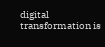digital transformation is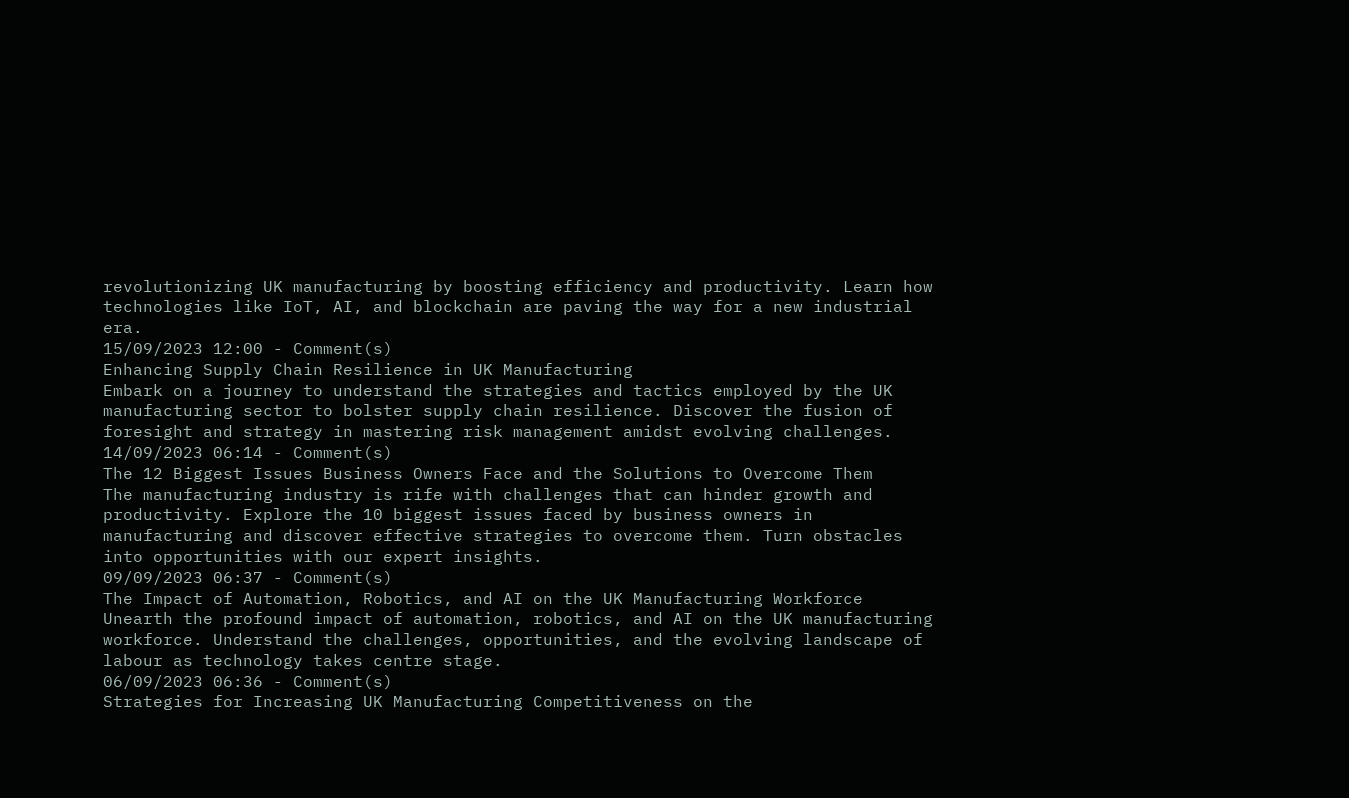revolutionizing UK manufacturing by boosting efficiency and productivity. Learn how technologies like IoT, AI, and blockchain are paving the way for a new industrial era.
15/09/2023 12:00 - Comment(s)
Enhancing Supply Chain Resilience in UK Manufacturing
Embark on a journey to understand the strategies and tactics employed by the UK manufacturing sector to bolster supply chain resilience. Discover the fusion of foresight and strategy in mastering risk management amidst evolving challenges.
14/09/2023 06:14 - Comment(s)
The 12 Biggest Issues Business Owners Face and the Solutions to Overcome Them
The manufacturing industry is rife with challenges that can hinder growth and productivity. Explore the 10 biggest issues faced by business owners in manufacturing and discover effective strategies to overcome them. Turn obstacles into opportunities with our expert insights.
09/09/2023 06:37 - Comment(s)
The Impact of Automation, Robotics, and AI on the UK Manufacturing Workforce
Unearth the profound impact of automation, robotics, and AI on the UK manufacturing workforce. Understand the challenges, opportunities, and the evolving landscape of labour as technology takes centre stage.
06/09/2023 06:36 - Comment(s)
Strategies for Increasing UK Manufacturing Competitiveness on the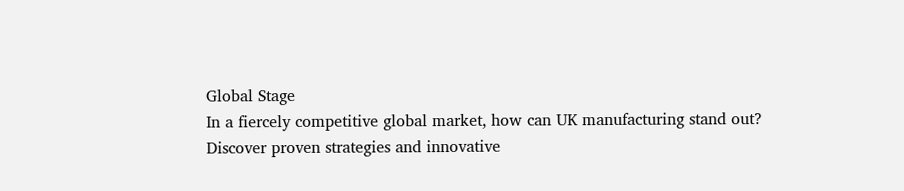Global Stage
In a fiercely competitive global market, how can UK manufacturing stand out? Discover proven strategies and innovative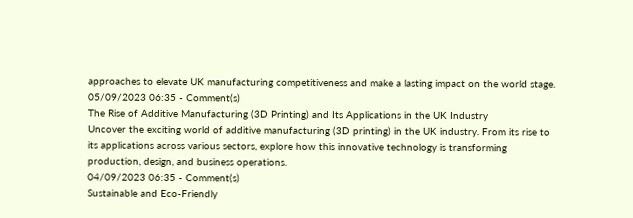approaches to elevate UK manufacturing competitiveness and make a lasting impact on the world stage.
05/09/2023 06:35 - Comment(s)
The Rise of Additive Manufacturing (3D Printing) and Its Applications in the UK Industry
Uncover the exciting world of additive manufacturing (3D printing) in the UK industry. From its rise to its applications across various sectors, explore how this innovative technology is transforming production, design, and business operations.
04/09/2023 06:35 - Comment(s)
Sustainable and Eco-Friendly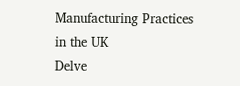Manufacturing Practices in the UK
Delve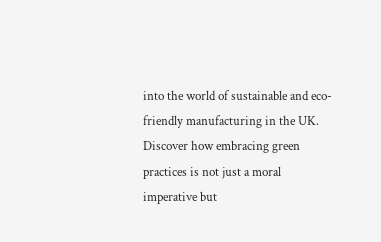into the world of sustainable and eco-friendly manufacturing in the UK. Discover how embracing green practices is not just a moral imperative but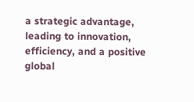a strategic advantage, leading to innovation, efficiency, and a positive global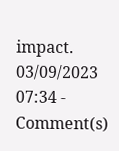impact.
03/09/2023 07:34 - Comment(s)